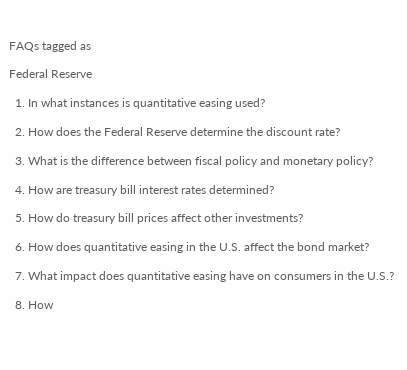FAQs tagged as

Federal Reserve

  1. In what instances is quantitative easing used?

  2. How does the Federal Reserve determine the discount rate?

  3. What is the difference between fiscal policy and monetary policy?

  4. How are treasury bill interest rates determined?

  5. How do treasury bill prices affect other investments?

  6. How does quantitative easing in the U.S. affect the bond market?

  7. What impact does quantitative easing have on consumers in the U.S.?

  8. How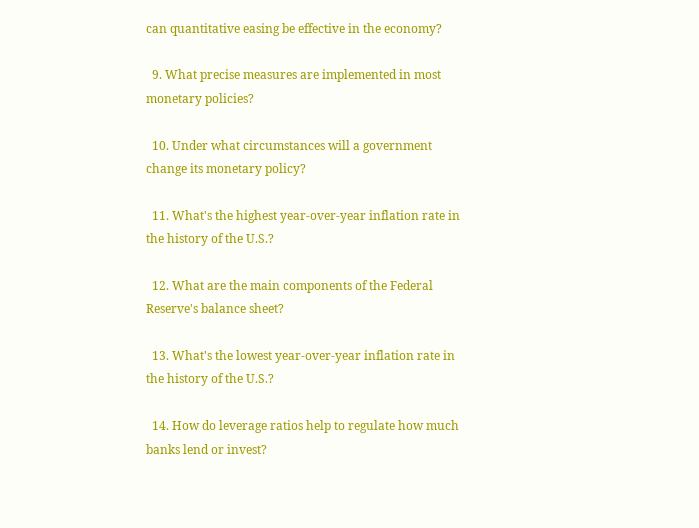can quantitative easing be effective in the economy?

  9. What precise measures are implemented in most monetary policies?

  10. Under what circumstances will a government change its monetary policy?

  11. What's the highest year-over-year inflation rate in the history of the U.S.?

  12. What are the main components of the Federal Reserve's balance sheet?

  13. What's the lowest year-over-year inflation rate in the history of the U.S.?

  14. How do leverage ratios help to regulate how much banks lend or invest?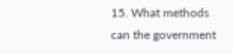15. What methods can the government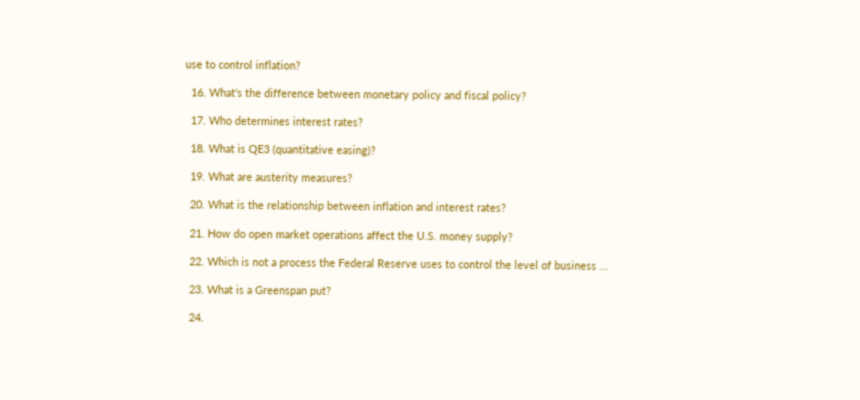use to control inflation?

  16. What's the difference between monetary policy and fiscal policy?

  17. Who determines interest rates?

  18. What is QE3 (quantitative easing)?

  19. What are austerity measures?

  20. What is the relationship between inflation and interest rates?

  21. How do open market operations affect the U.S. money supply?

  22. Which is not a process the Federal Reserve uses to control the level of business ...

  23. What is a Greenspan put?

  24.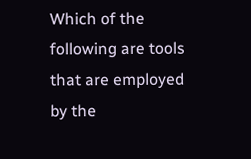Which of the following are tools that are employed by the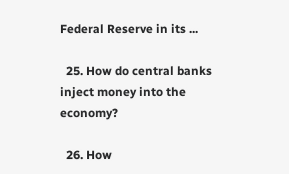Federal Reserve in its ...

  25. How do central banks inject money into the economy?

  26. How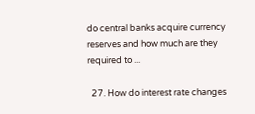do central banks acquire currency reserves and how much are they required to ...

  27. How do interest rate changes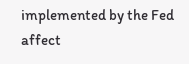implemented by the Fed affect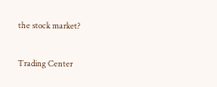the stock market?

Trading Center